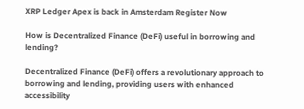XRP Ledger Apex is back in Amsterdam Register Now

How is Decentralized Finance (DeFi) useful in borrowing and lending?

Decentralized Finance (DeFi) offers a revolutionary approach to borrowing and lending, providing users with enhanced accessibility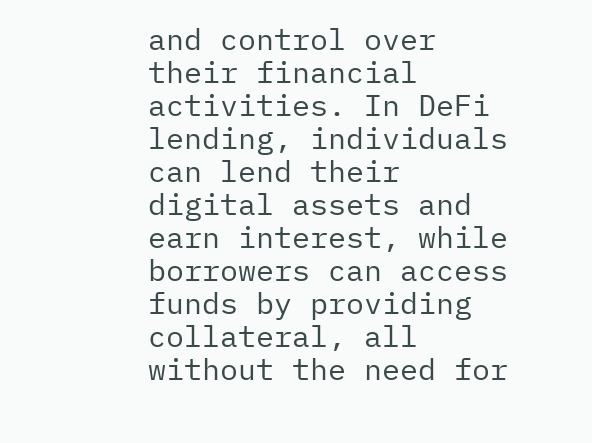and control over their financial activities. In DeFi lending, individuals can lend their digital assets and earn interest, while borrowers can access funds by providing collateral, all without the need for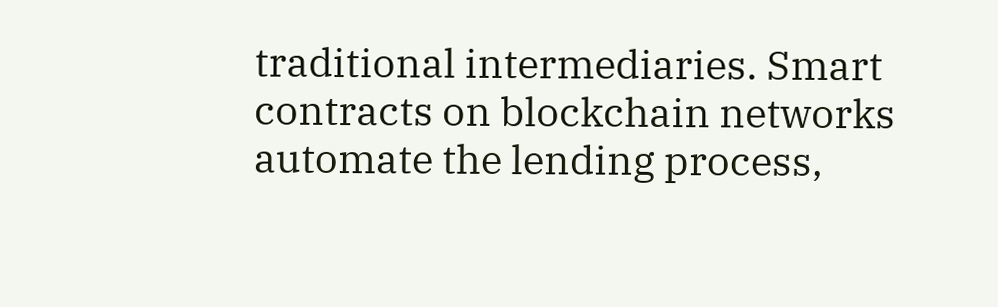traditional intermediaries. Smart contracts on blockchain networks automate the lending process,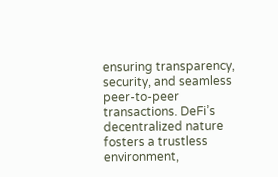ensuring transparency, security, and seamless peer-to-peer transactions. DeFi’s decentralized nature fosters a trustless environment,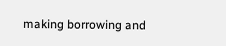making borrowing and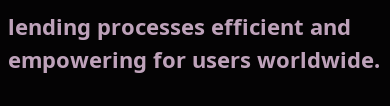lending processes efficient and empowering for users worldwide.